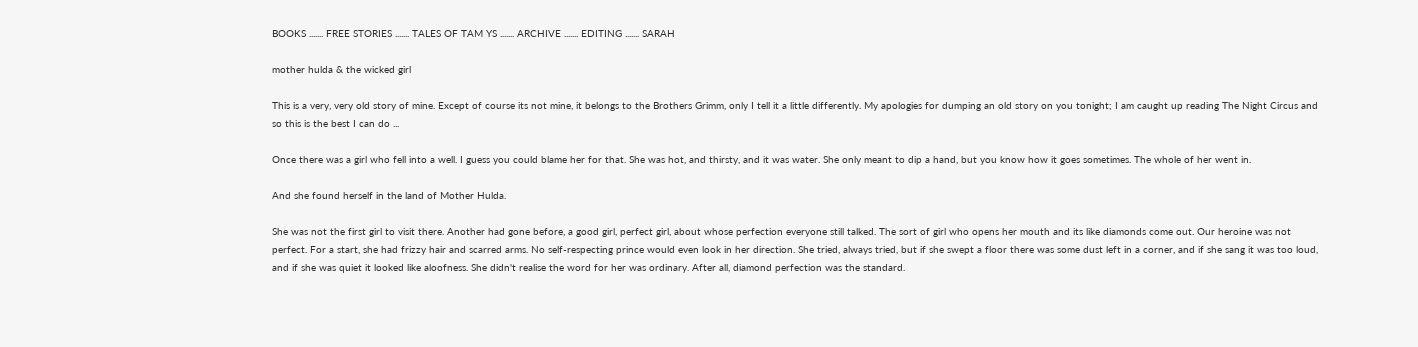BOOKS ....... FREE STORIES ....... TALES OF TAM YS ....... ARCHIVE ....... EDITING ....... SARAH

mother hulda & the wicked girl

This is a very, very old story of mine. Except of course its not mine, it belongs to the Brothers Grimm, only I tell it a little differently. My apologies for dumping an old story on you tonight; I am caught up reading The Night Circus and so this is the best I can do ...

Once there was a girl who fell into a well. I guess you could blame her for that. She was hot, and thirsty, and it was water. She only meant to dip a hand, but you know how it goes sometimes. The whole of her went in.

And she found herself in the land of Mother Hulda.

She was not the first girl to visit there. Another had gone before, a good girl, perfect girl, about whose perfection everyone still talked. The sort of girl who opens her mouth and its like diamonds come out. Our heroine was not perfect. For a start, she had frizzy hair and scarred arms. No self-respecting prince would even look in her direction. She tried, always tried, but if she swept a floor there was some dust left in a corner, and if she sang it was too loud, and if she was quiet it looked like aloofness. She didn't realise the word for her was ordinary. After all, diamond perfection was the standard.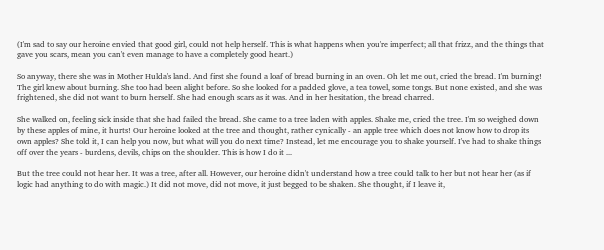(I'm sad to say our heroine envied that good girl, could not help herself. This is what happens when you're imperfect; all that frizz, and the things that gave you scars, mean you can't even manage to have a completely good heart.)

So anyway, there she was in Mother Hulda's land. And first she found a loaf of bread burning in an oven. Oh let me out, cried the bread. I'm burning! The girl knew about burning. She too had been alight before. So she looked for a padded glove, a tea towel, some tongs. But none existed, and she was frightened, she did not want to burn herself. She had enough scars as it was. And in her hesitation, the bread charred.

She walked on, feeling sick inside that she had failed the bread. She came to a tree laden with apples. Shake me, cried the tree. I'm so weighed down by these apples of mine, it hurts! Our heroine looked at the tree and thought, rather cynically - an apple tree which does not know how to drop its own apples? She told it, I can help you now, but what will you do next time? Instead, let me encourage you to shake yourself. I've had to shake things off over the years - burdens, devils, chips on the shoulder. This is how I do it ...

But the tree could not hear her. It was a tree, after all. However, our heroine didn't understand how a tree could talk to her but not hear her (as if logic had anything to do with magic.) It did not move, did not move, it just begged to be shaken. She thought, if I leave it,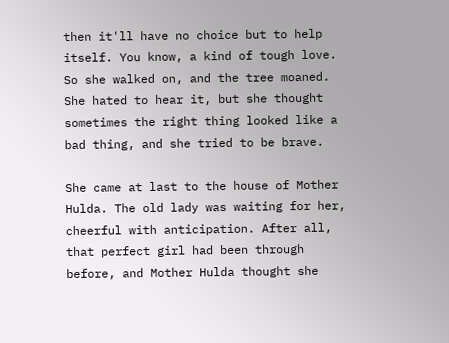then it'll have no choice but to help itself. You know, a kind of tough love. So she walked on, and the tree moaned. She hated to hear it, but she thought sometimes the right thing looked like a bad thing, and she tried to be brave.

She came at last to the house of Mother Hulda. The old lady was waiting for her, cheerful with anticipation. After all, that perfect girl had been through before, and Mother Hulda thought she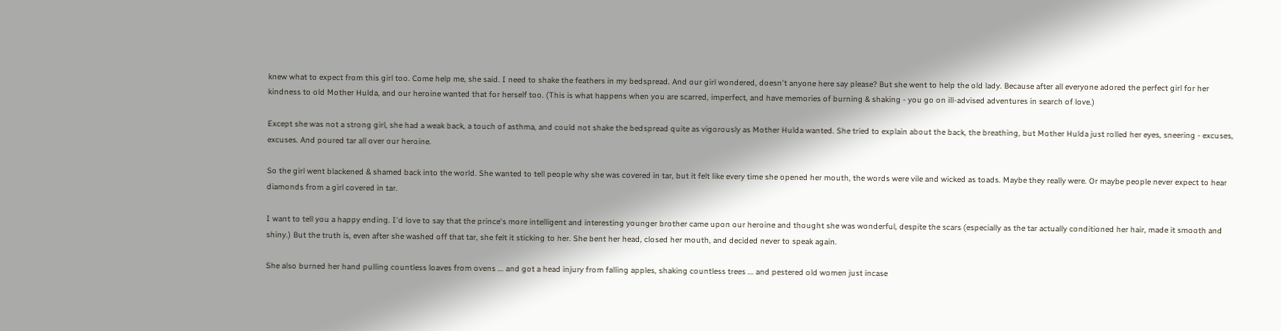knew what to expect from this girl too. Come help me, she said. I need to shake the feathers in my bedspread. And our girl wondered, doesn't anyone here say please? But she went to help the old lady. Because after all everyone adored the perfect girl for her kindness to old Mother Hulda, and our heroine wanted that for herself too. (This is what happens when you are scarred, imperfect, and have memories of burning & shaking - you go on ill-advised adventures in search of love.)

Except she was not a strong girl, she had a weak back, a touch of asthma, and could not shake the bedspread quite as vigorously as Mother Hulda wanted. She tried to explain about the back, the breathing, but Mother Hulda just rolled her eyes, sneering - excuses, excuses. And poured tar all over our heroine.

So the girl went blackened & shamed back into the world. She wanted to tell people why she was covered in tar, but it felt like every time she opened her mouth, the words were vile and wicked as toads. Maybe they really were. Or maybe people never expect to hear diamonds from a girl covered in tar.

I want to tell you a happy ending. I'd love to say that the prince's more intelligent and interesting younger brother came upon our heroine and thought she was wonderful, despite the scars (especially as the tar actually conditioned her hair, made it smooth and shiny.) But the truth is, even after she washed off that tar, she felt it sticking to her. She bent her head, closed her mouth, and decided never to speak again.

She also burned her hand pulling countless loaves from ovens ... and got a head injury from falling apples, shaking countless trees ... and pestered old women just incase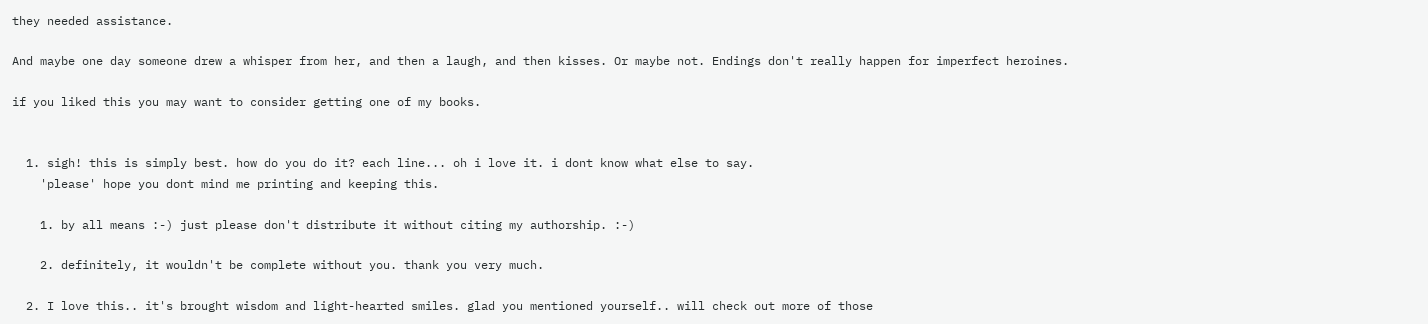they needed assistance.

And maybe one day someone drew a whisper from her, and then a laugh, and then kisses. Or maybe not. Endings don't really happen for imperfect heroines.

if you liked this you may want to consider getting one of my books.


  1. sigh! this is simply best. how do you do it? each line... oh i love it. i dont know what else to say.
    'please' hope you dont mind me printing and keeping this.

    1. by all means :-) just please don't distribute it without citing my authorship. :-)

    2. definitely, it wouldn't be complete without you. thank you very much.

  2. I love this.. it's brought wisdom and light-hearted smiles. glad you mentioned yourself.. will check out more of those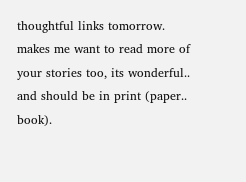thoughtful links tomorrow. makes me want to read more of your stories too, its wonderful.. and should be in print (paper.. book).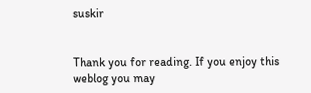suskir


Thank you for reading. If you enjoy this weblog you may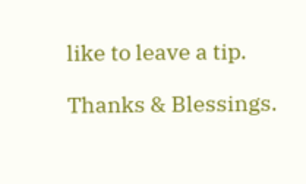like to leave a tip.

Thanks & Blessings.